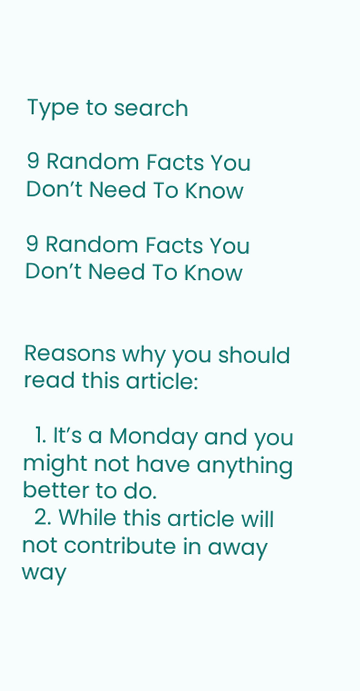Type to search

9 Random Facts You Don’t Need To Know

9 Random Facts You Don’t Need To Know


Reasons why you should read this article:

  1. It’s a Monday and you might not have anything better to do.
  2. While this article will not contribute in away way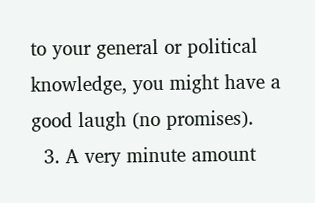to your general or political knowledge, you might have a good laugh (no promises).
  3. A very minute amount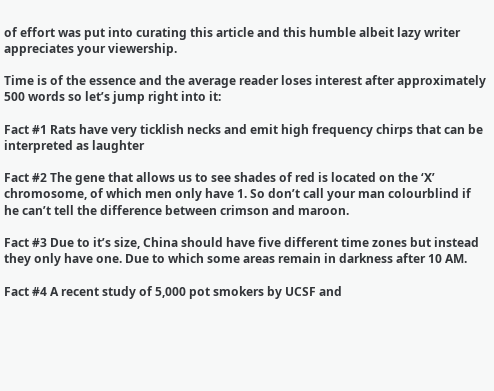of effort was put into curating this article and this humble albeit lazy writer appreciates your viewership.

Time is of the essence and the average reader loses interest after approximately 500 words so let’s jump right into it:

Fact #1 Rats have very ticklish necks and emit high frequency chirps that can be interpreted as laughter

Fact #2 The gene that allows us to see shades of red is located on the ‘X’ chromosome, of which men only have 1. So don’t call your man colourblind if he can’t tell the difference between crimson and maroon.

Fact #3 Due to it’s size, China should have five different time zones but instead they only have one. Due to which some areas remain in darkness after 10 AM.

Fact #4 A recent study of 5,000 pot smokers by UCSF and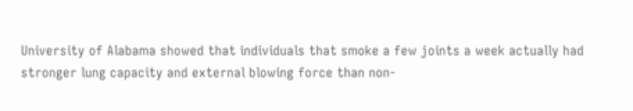University of Alabama showed that individuals that smoke a few joints a week actually had stronger lung capacity and external blowing force than non-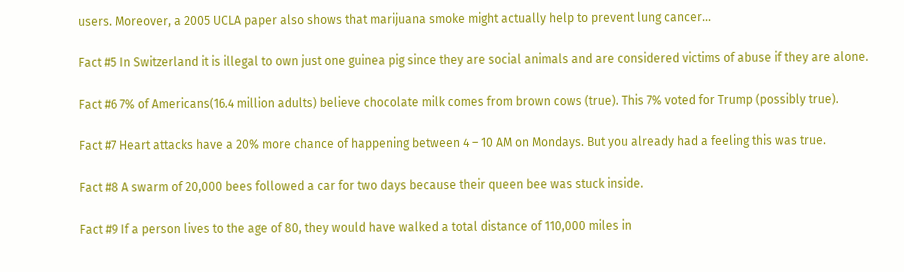users. Moreover, a 2005 UCLA paper also shows that marijuana smoke might actually help to prevent lung cancer…

Fact #5 In Switzerland it is illegal to own just one guinea pig since they are social animals and are considered victims of abuse if they are alone.

Fact #6 7% of Americans(16.4 million adults) believe chocolate milk comes from brown cows (true). This 7% voted for Trump (possibly true).

Fact #7 Heart attacks have a 20% more chance of happening between 4 – 10 AM on Mondays. But you already had a feeling this was true.

Fact #8 A swarm of 20,000 bees followed a car for two days because their queen bee was stuck inside.

Fact #9 If a person lives to the age of 80, they would have walked a total distance of 110,000 miles in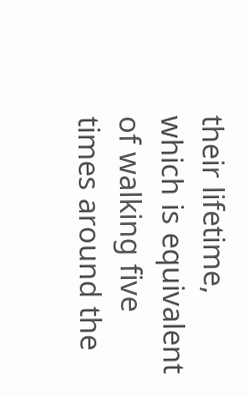their lifetime, which is equivalent of walking five times around the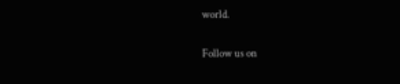world.

Follow us on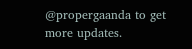@propergaanda to get more updates.